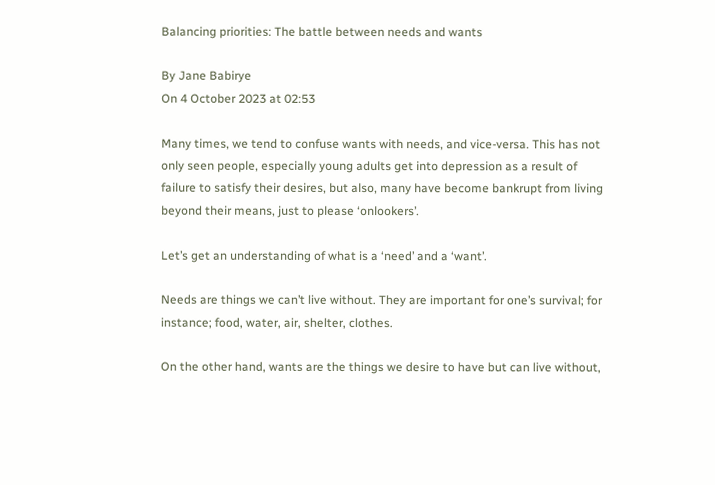Balancing priorities: The battle between needs and wants

By Jane Babirye
On 4 October 2023 at 02:53

Many times, we tend to confuse wants with needs, and vice-versa. This has not only seen people, especially young adults get into depression as a result of failure to satisfy their desires, but also, many have become bankrupt from living beyond their means, just to please ‘onlookers’.

Let’s get an understanding of what is a ‘need’ and a ‘want’.

Needs are things we can’t live without. They are important for one’s survival; for instance; food, water, air, shelter, clothes.

On the other hand, wants are the things we desire to have but can live without,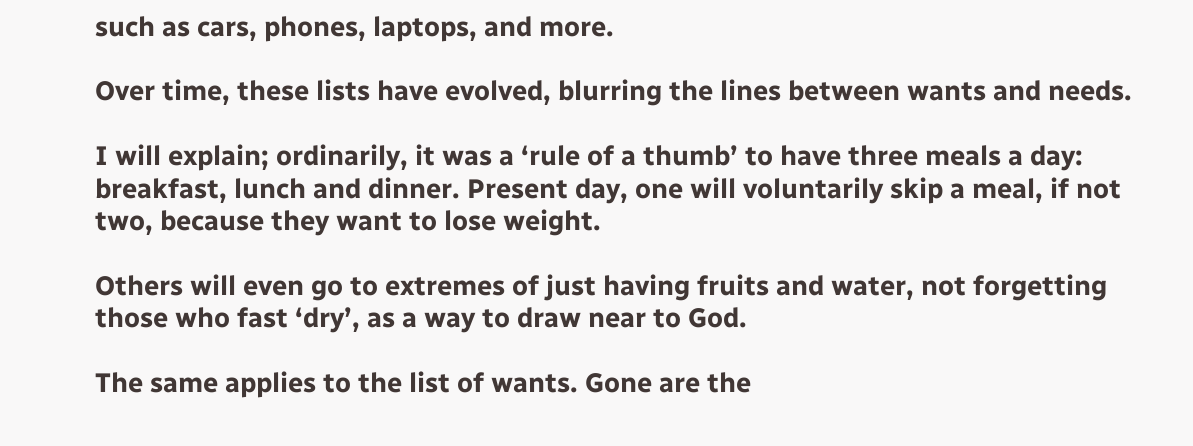such as cars, phones, laptops, and more.

Over time, these lists have evolved, blurring the lines between wants and needs.

I will explain; ordinarily, it was a ‘rule of a thumb’ to have three meals a day: breakfast, lunch and dinner. Present day, one will voluntarily skip a meal, if not two, because they want to lose weight.

Others will even go to extremes of just having fruits and water, not forgetting those who fast ‘dry’, as a way to draw near to God.

The same applies to the list of wants. Gone are the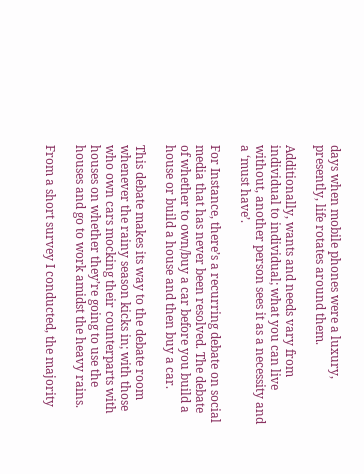days when mobile phones were a luxury, presently, life rotates around them.

Additionally, wants and needs vary from individual to individual; what you can live without, another person sees it as a necessity and a ‘must have’.

For Instance, there’s a recurring debate on social media that has never been resolved. The debate of whether to own/buy a car before you build a house or build a house and then buy a car.

This debate makes its way to the debate room whenever the rainy season kicks in; with those who own cars mocking their counterparts with houses on whether they’re going to use the houses and go to work amidst the heavy rains.

From a short survey I conducted, the majority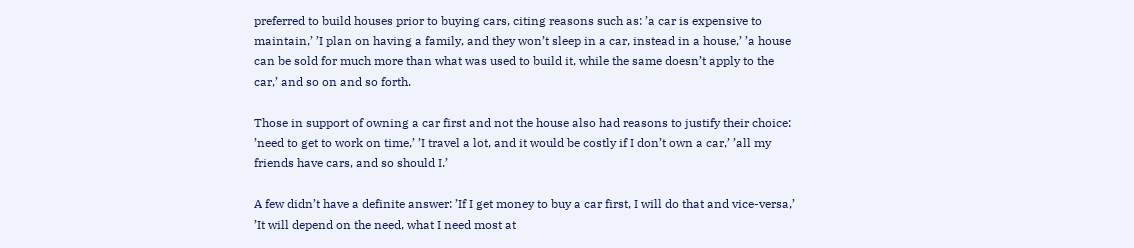preferred to build houses prior to buying cars, citing reasons such as: ’a car is expensive to maintain,’ ’I plan on having a family, and they won’t sleep in a car, instead in a house,’ ’a house can be sold for much more than what was used to build it, while the same doesn’t apply to the car,’ and so on and so forth.

Those in support of owning a car first and not the house also had reasons to justify their choice: ’need to get to work on time,’ ’I travel a lot, and it would be costly if I don’t own a car,’ ’all my friends have cars, and so should I.’

A few didn’t have a definite answer: ’If I get money to buy a car first, I will do that and vice-versa,’ ’It will depend on the need, what I need most at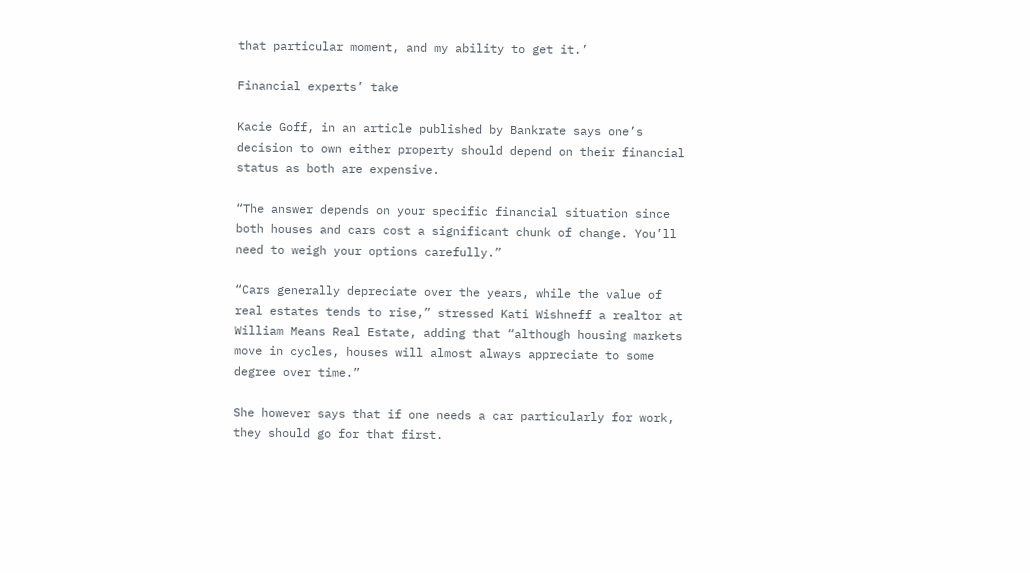that particular moment, and my ability to get it.’

Financial experts’ take

Kacie Goff, in an article published by Bankrate says one’s decision to own either property should depend on their financial status as both are expensive.

“The answer depends on your specific financial situation since both houses and cars cost a significant chunk of change. You’ll need to weigh your options carefully.”

“Cars generally depreciate over the years, while the value of real estates tends to rise,” stressed Kati Wishneff a realtor at William Means Real Estate, adding that “although housing markets move in cycles, houses will almost always appreciate to some degree over time.”

She however says that if one needs a car particularly for work, they should go for that first.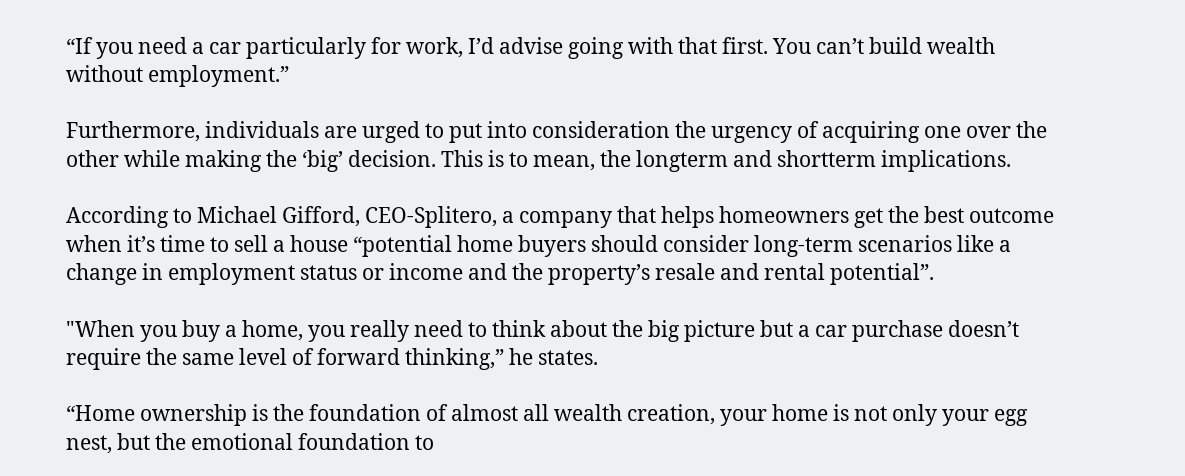“If you need a car particularly for work, I’d advise going with that first. You can’t build wealth without employment.”

Furthermore, individuals are urged to put into consideration the urgency of acquiring one over the other while making the ‘big’ decision. This is to mean, the longterm and shortterm implications.

According to Michael Gifford, CEO-Splitero, a company that helps homeowners get the best outcome when it’s time to sell a house “potential home buyers should consider long-term scenarios like a change in employment status or income and the property’s resale and rental potential”.

"When you buy a home, you really need to think about the big picture but a car purchase doesn’t require the same level of forward thinking,” he states.

“Home ownership is the foundation of almost all wealth creation, your home is not only your egg nest, but the emotional foundation to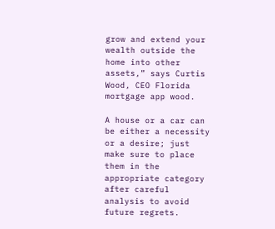grow and extend your wealth outside the home into other assets,” says Curtis Wood, CEO Florida mortgage app wood.

A house or a car can be either a necessity or a desire; just make sure to place them in the appropriate category after careful analysis to avoid future regrets.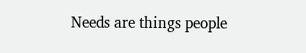Needs are things people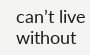can’t live without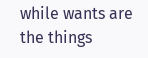while wants are the things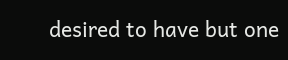desired to have but one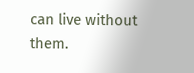can live without them.